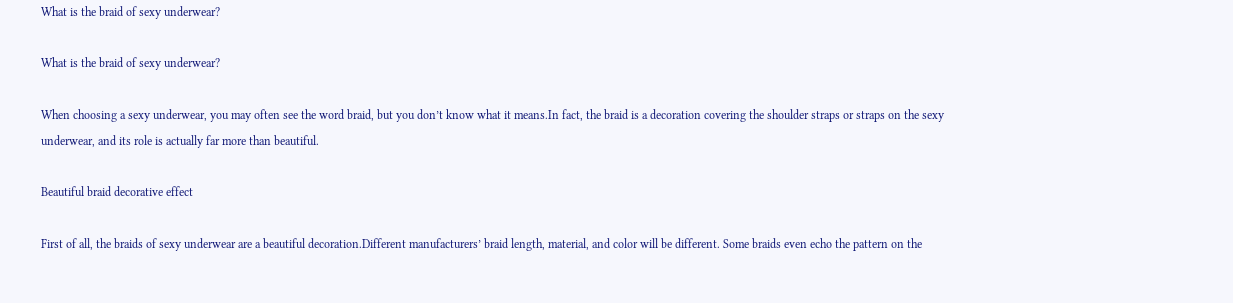What is the braid of sexy underwear?

What is the braid of sexy underwear?

When choosing a sexy underwear, you may often see the word braid, but you don’t know what it means.In fact, the braid is a decoration covering the shoulder straps or straps on the sexy underwear, and its role is actually far more than beautiful.

Beautiful braid decorative effect

First of all, the braids of sexy underwear are a beautiful decoration.Different manufacturers’ braid length, material, and color will be different. Some braids even echo the pattern on the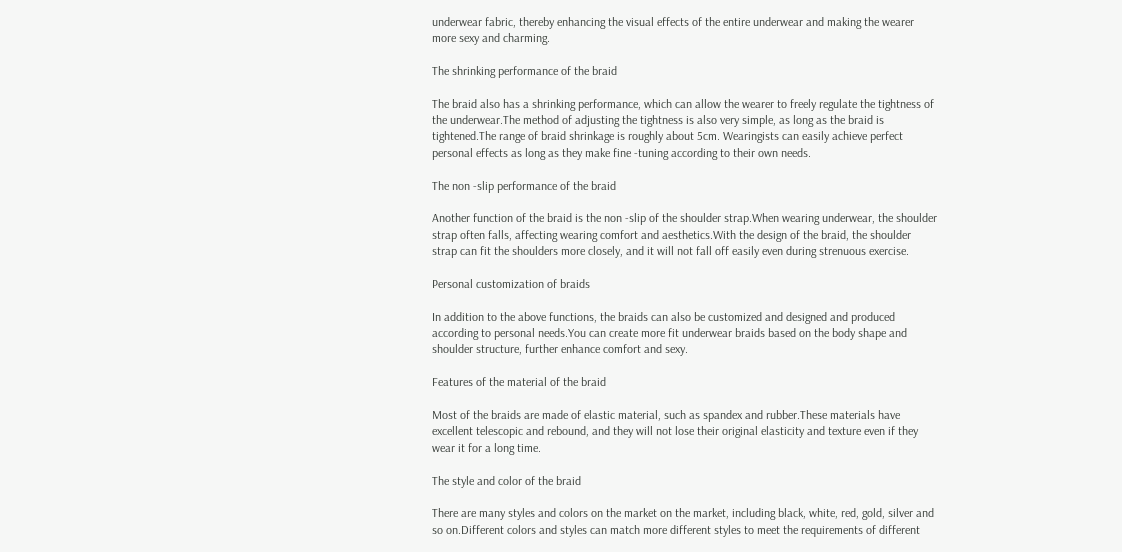underwear fabric, thereby enhancing the visual effects of the entire underwear and making the wearer more sexy and charming.

The shrinking performance of the braid

The braid also has a shrinking performance, which can allow the wearer to freely regulate the tightness of the underwear.The method of adjusting the tightness is also very simple, as long as the braid is tightened.The range of braid shrinkage is roughly about 5cm. Wearingists can easily achieve perfect personal effects as long as they make fine -tuning according to their own needs.

The non -slip performance of the braid

Another function of the braid is the non -slip of the shoulder strap.When wearing underwear, the shoulder strap often falls, affecting wearing comfort and aesthetics.With the design of the braid, the shoulder strap can fit the shoulders more closely, and it will not fall off easily even during strenuous exercise.

Personal customization of braids

In addition to the above functions, the braids can also be customized and designed and produced according to personal needs.You can create more fit underwear braids based on the body shape and shoulder structure, further enhance comfort and sexy.

Features of the material of the braid

Most of the braids are made of elastic material, such as spandex and rubber.These materials have excellent telescopic and rebound, and they will not lose their original elasticity and texture even if they wear it for a long time.

The style and color of the braid

There are many styles and colors on the market on the market, including black, white, red, gold, silver and so on.Different colors and styles can match more different styles to meet the requirements of different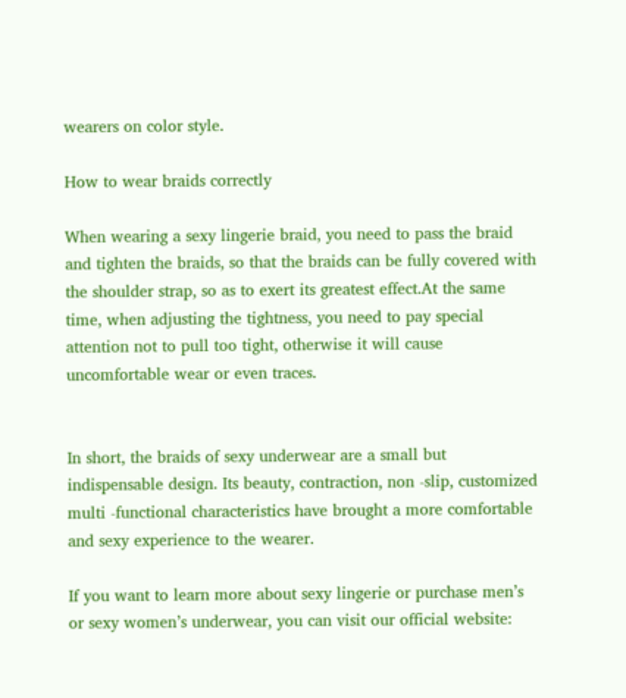wearers on color style.

How to wear braids correctly

When wearing a sexy lingerie braid, you need to pass the braid and tighten the braids, so that the braids can be fully covered with the shoulder strap, so as to exert its greatest effect.At the same time, when adjusting the tightness, you need to pay special attention not to pull too tight, otherwise it will cause uncomfortable wear or even traces.


In short, the braids of sexy underwear are a small but indispensable design. Its beauty, contraction, non -slip, customized multi -functional characteristics have brought a more comfortable and sexy experience to the wearer.

If you want to learn more about sexy lingerie or purchase men’s or sexy women’s underwear, you can visit our official website: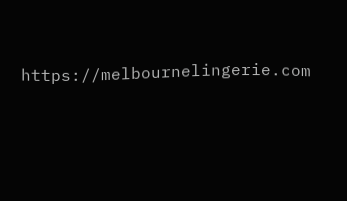https://melbournelingerie.com